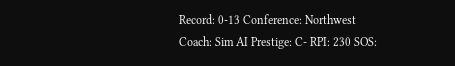Record: 0-13 Conference: Northwest Coach: Sim AI Prestige: C- RPI: 230 SOS: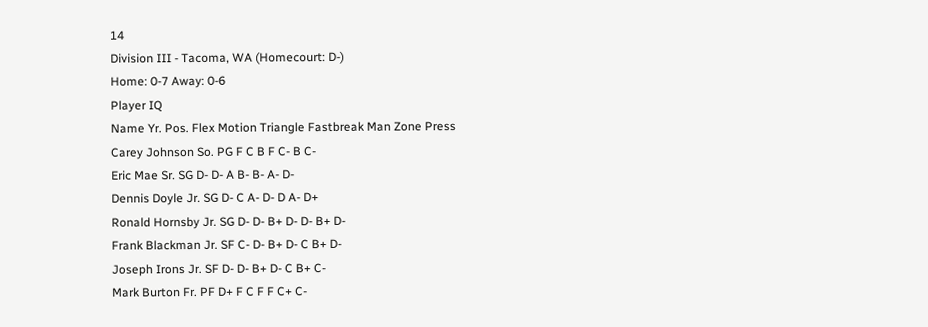14
Division III - Tacoma, WA (Homecourt: D-)
Home: 0-7 Away: 0-6
Player IQ
Name Yr. Pos. Flex Motion Triangle Fastbreak Man Zone Press
Carey Johnson So. PG F C B F C- B C-
Eric Mae Sr. SG D- D- A B- B- A- D-
Dennis Doyle Jr. SG D- C A- D- D A- D+
Ronald Hornsby Jr. SG D- D- B+ D- D- B+ D-
Frank Blackman Jr. SF C- D- B+ D- C B+ D-
Joseph Irons Jr. SF D- D- B+ D- C B+ C-
Mark Burton Fr. PF D+ F C F F C+ C-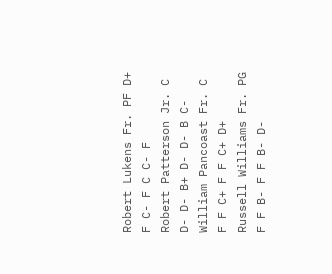Robert Lukens Fr. PF D+ F C- F C C- F
Robert Patterson Jr. C D- D- B+ D- D- B C-
William Pancoast Fr. C F F C+ F F C+ D+
Russell Williams Fr. PG F F B- F F B- D-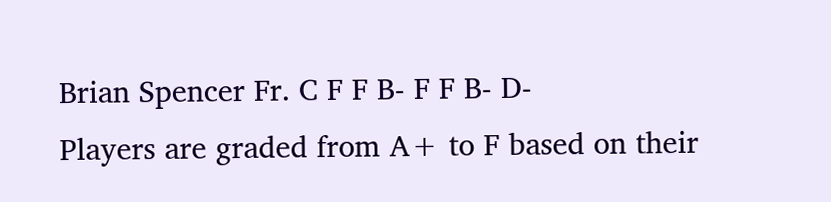Brian Spencer Fr. C F F B- F F B- D-
Players are graded from A+ to F based on their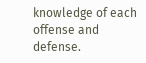knowledge of each offense and defense.